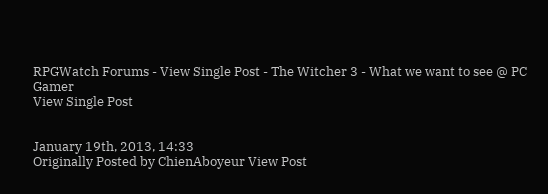RPGWatch Forums - View Single Post - The Witcher 3 - What we want to see @ PC Gamer
View Single Post


January 19th, 2013, 14:33
Originally Posted by ChienAboyeur View Post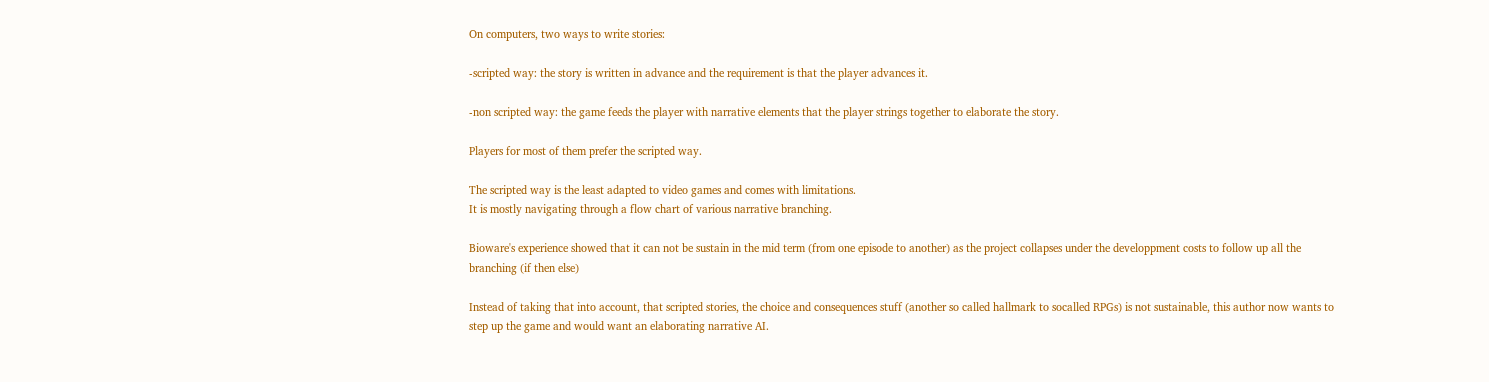On computers, two ways to write stories:

-scripted way: the story is written in advance and the requirement is that the player advances it.

-non scripted way: the game feeds the player with narrative elements that the player strings together to elaborate the story.

Players for most of them prefer the scripted way.

The scripted way is the least adapted to video games and comes with limitations.
It is mostly navigating through a flow chart of various narrative branching.

Bioware's experience showed that it can not be sustain in the mid term (from one episode to another) as the project collapses under the developpment costs to follow up all the branching (if then else)

Instead of taking that into account, that scripted stories, the choice and consequences stuff (another so called hallmark to socalled RPGs) is not sustainable, this author now wants to step up the game and would want an elaborating narrative AI.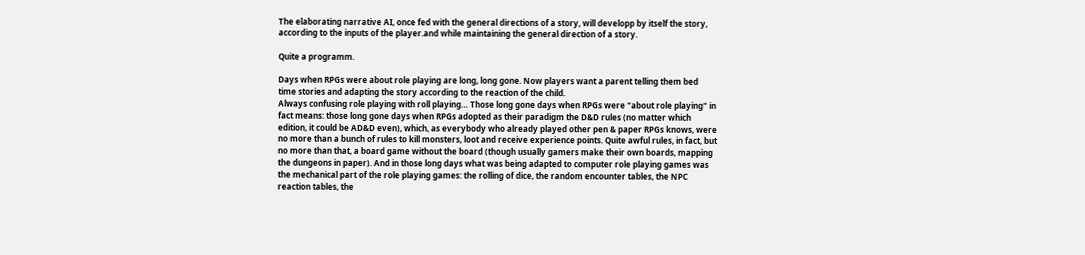The elaborating narrative AI, once fed with the general directions of a story, will developp by itself the story, according to the inputs of the player.and while maintaining the general direction of a story.

Quite a programm.

Days when RPGs were about role playing are long, long gone. Now players want a parent telling them bed time stories and adapting the story according to the reaction of the child.
Always confusing role playing with roll playing… Those long gone days when RPGs were "about role playing" in fact means: those long gone days when RPGs adopted as their paradigm the D&D rules (no matter which edition, it could be AD&D even), which, as everybody who already played other pen & paper RPGs knows, were no more than a bunch of rules to kill monsters, loot and receive experience points. Quite awful rules, in fact, but no more than that, a board game without the board (though usually gamers make their own boards, mapping the dungeons in paper). And in those long days what was being adapted to computer role playing games was the mechanical part of the role playing games: the rolling of dice, the random encounter tables, the NPC reaction tables, the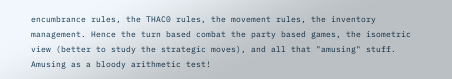encumbrance rules, the THAC0 rules, the movement rules, the inventory management. Hence the turn based combat the party based games, the isometric view (better to study the strategic moves), and all that "amusing" stuff. Amusing as a bloody arithmetic test!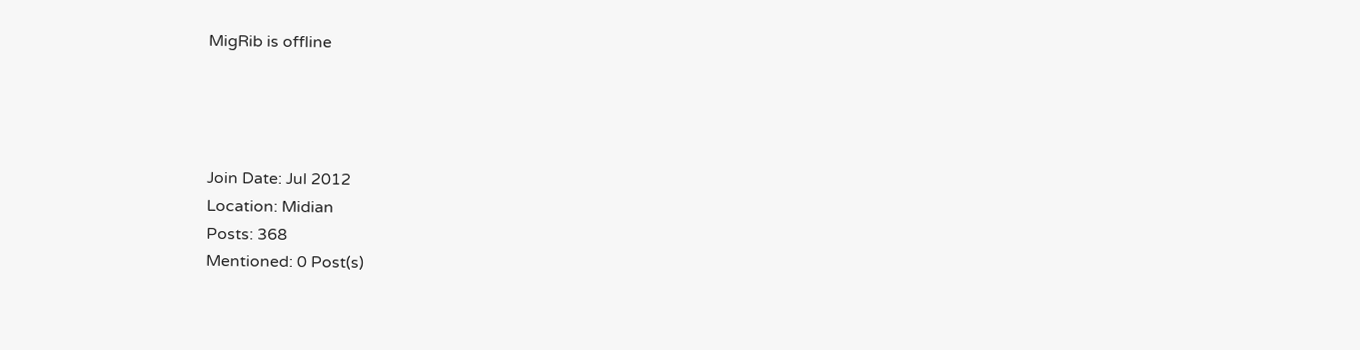MigRib is offline




Join Date: Jul 2012
Location: Midian
Posts: 368
Mentioned: 0 Post(s)